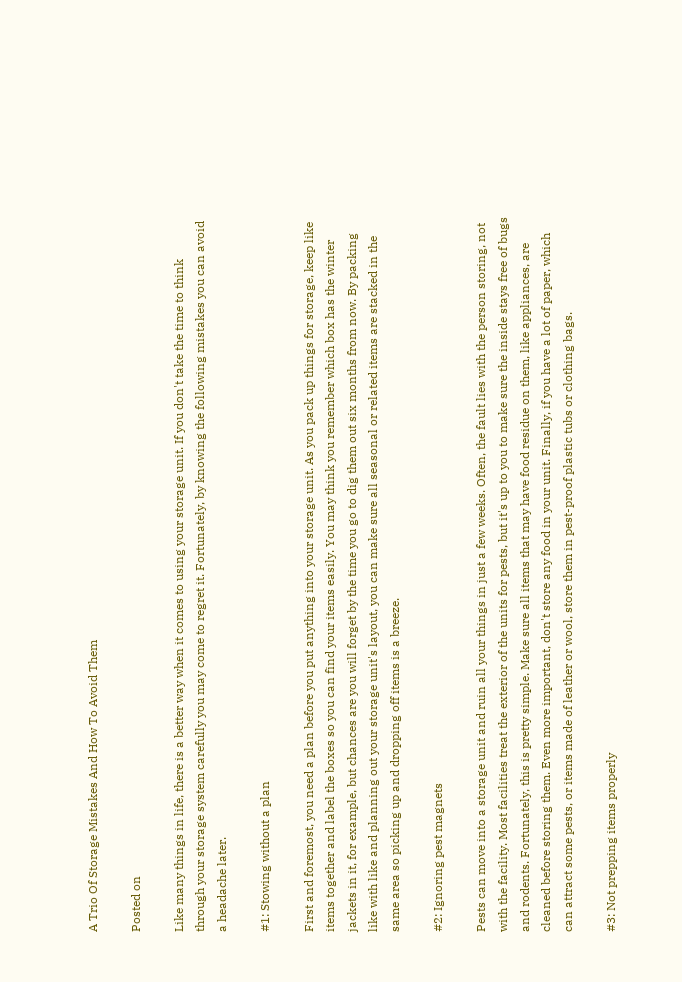A Trio Of Storage Mistakes And How To Avoid Them

Posted on

Like many things in life, there is a better way when it comes to using your storage unit. If you don't take the time to think through your storage system carefully you may come to regret it. Fortunately, by knowing the following mistakes you can avoid a headache later.

#1: Stowing without a plan

First and foremost, you need a plan before you put anything into your storage unit. As you pack up things for storage, keep like items together and label the boxes so you can find your items easily. You may think you remember which box has the winter jackets in it, for example, but chances are you will forget by the time you go to dig them out six months from now. By packing like with like and planning out your storage unit's layout, you can make sure all seasonal or related items are stacked in the same area so picking up and dropping off items is a breeze.

#2: Ignoring pest magnets

Pests can move into a storage unit and ruin all your things in just a few weeks. Often, the fault lies with the person storing, not with the facility. Most facilities treat the exterior of the units for pests, but it's up to you to make sure the inside stays free of bugs and rodents. Fortunately, this is pretty simple. Make sure all items that may have food residue on them, like appliances, are cleaned before storing them. Even more important, don't store any food in your unit. Finally, if you have a lot of paper, which can attract some pests, or items made of leather or wool, store them in pest-proof plastic tubs or clothing bags.

#3: Not prepping items properly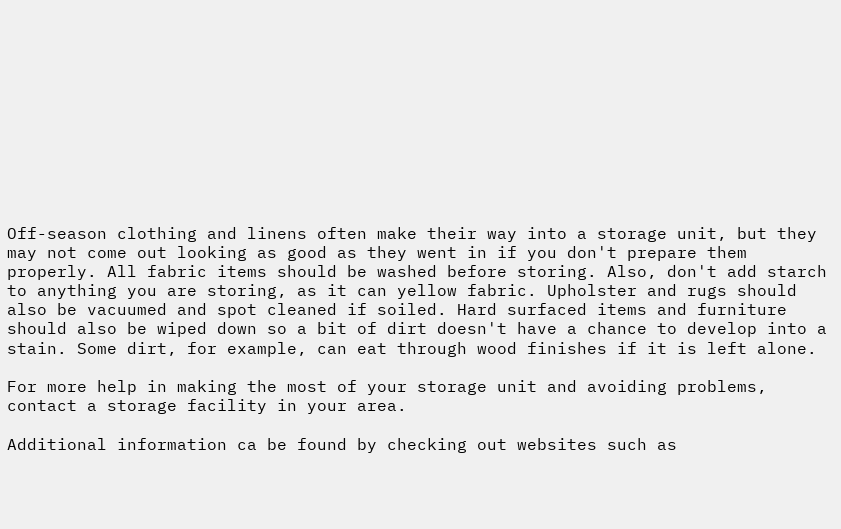Off-season clothing and linens often make their way into a storage unit, but they may not come out looking as good as they went in if you don't prepare them properly. All fabric items should be washed before storing. Also, don't add starch to anything you are storing, as it can yellow fabric. Upholster and rugs should also be vacuumed and spot cleaned if soiled. Hard surfaced items and furniture should also be wiped down so a bit of dirt doesn't have a chance to develop into a stain. Some dirt, for example, can eat through wood finishes if it is left alone.

For more help in making the most of your storage unit and avoiding problems, contact a storage facility in your area.

Additional information ca be found by checking out websites such as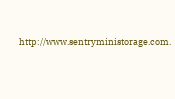http://www.sentryministorage.com.